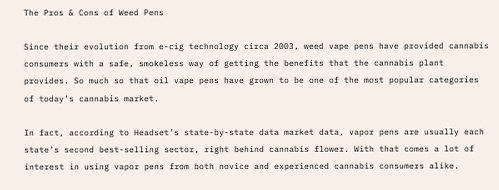The Pros & Cons of Weed Pens

Since their evolution from e-cig technology circa 2003, weed vape pens have provided cannabis consumers with a safe, smokeless way of getting the benefits that the cannabis plant provides. So much so that oil vape pens have grown to be one of the most popular categories of today’s cannabis market.

In fact, according to Headset’s state-by-state data market data, vapor pens are usually each state’s second best-selling sector, right behind cannabis flower. With that comes a lot of interest in using vapor pens from both novice and experienced cannabis consumers alike.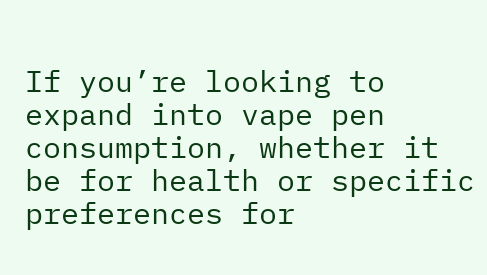If you’re looking to expand into vape pen consumption, whether it be for health or specific preferences for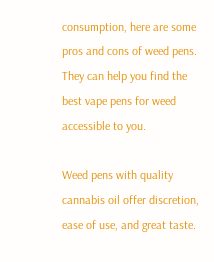consumption, here are some pros and cons of weed pens. They can help you find the best vape pens for weed accessible to you.

Weed pens with quality cannabis oil offer discretion, ease of use, and great taste.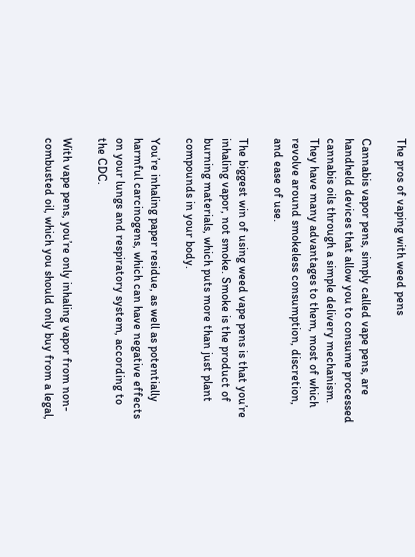The pros of vaping with weed pens

Cannabis vapor pens, simply called vape pens, are handheld devices that allow you to consume processed cannabis oils through a simple delivery mechanism. They have many advantages to them, most of which revolve around smokeless consumption, discretion, and ease of use.

The biggest win of using weed vape pens is that you’re inhaling vapor, not smoke. Smoke is the product of burning materials, which puts more than just plant compounds in your body.

You’re inhaling paper residue, as well as potentially harmful carcinogens, which can have negative effects on your lungs and respiratory system, according to the CDC.

With vape pens, you’re only inhaling vapor from non-combusted oil, which you should only buy from a legal,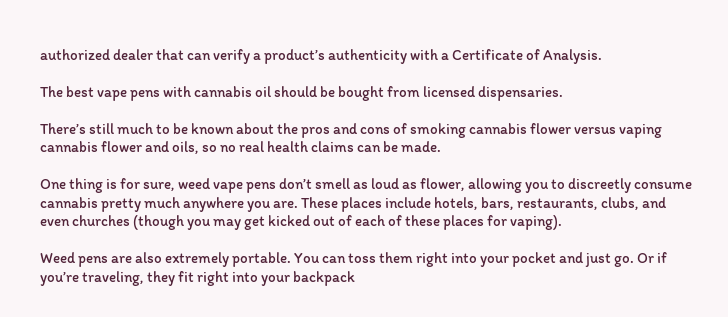authorized dealer that can verify a product’s authenticity with a Certificate of Analysis.

The best vape pens with cannabis oil should be bought from licensed dispensaries.

There’s still much to be known about the pros and cons of smoking cannabis flower versus vaping cannabis flower and oils, so no real health claims can be made.

One thing is for sure, weed vape pens don’t smell as loud as flower, allowing you to discreetly consume cannabis pretty much anywhere you are. These places include hotels, bars, restaurants, clubs, and even churches (though you may get kicked out of each of these places for vaping).

Weed pens are also extremely portable. You can toss them right into your pocket and just go. Or if you’re traveling, they fit right into your backpack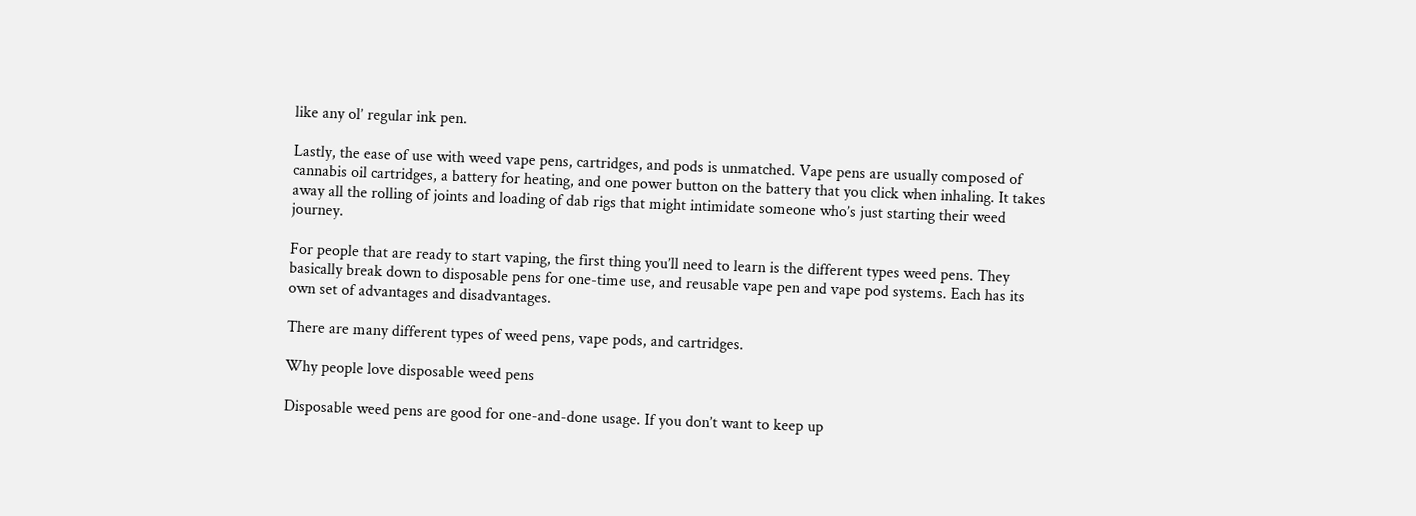like any ol’ regular ink pen.

Lastly, the ease of use with weed vape pens, cartridges, and pods is unmatched. Vape pens are usually composed of cannabis oil cartridges, a battery for heating, and one power button on the battery that you click when inhaling. It takes away all the rolling of joints and loading of dab rigs that might intimidate someone who’s just starting their weed journey.

For people that are ready to start vaping, the first thing you’ll need to learn is the different types weed pens. They basically break down to disposable pens for one-time use, and reusable vape pen and vape pod systems. Each has its own set of advantages and disadvantages.

There are many different types of weed pens, vape pods, and cartridges.

Why people love disposable weed pens

Disposable weed pens are good for one-and-done usage. If you don’t want to keep up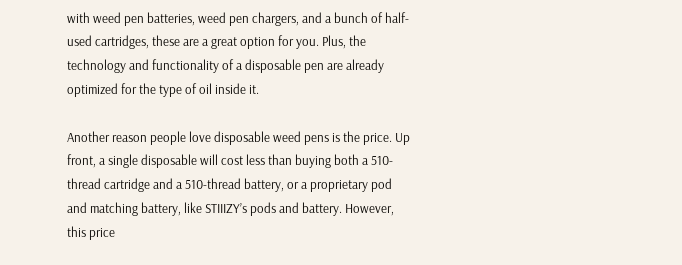with weed pen batteries, weed pen chargers, and a bunch of half-used cartridges, these are a great option for you. Plus, the technology and functionality of a disposable pen are already optimized for the type of oil inside it.

Another reason people love disposable weed pens is the price. Up front, a single disposable will cost less than buying both a 510-thread cartridge and a 510-thread battery, or a proprietary pod and matching battery, like STIIIZY’s pods and battery. However, this price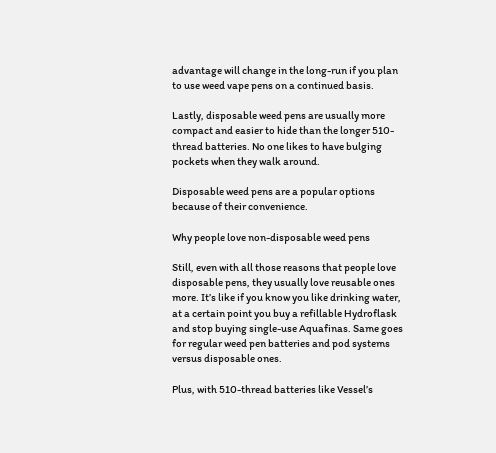advantage will change in the long-run if you plan to use weed vape pens on a continued basis.

Lastly, disposable weed pens are usually more compact and easier to hide than the longer 510-thread batteries. No one likes to have bulging pockets when they walk around.

Disposable weed pens are a popular options because of their convenience.

Why people love non-disposable weed pens

Still, even with all those reasons that people love disposable pens, they usually love reusable ones more. It’s like if you know you like drinking water, at a certain point you buy a refillable Hydroflask and stop buying single-use Aquafinas. Same goes for regular weed pen batteries and pod systems versus disposable ones.

Plus, with 510-thread batteries like Vessel’s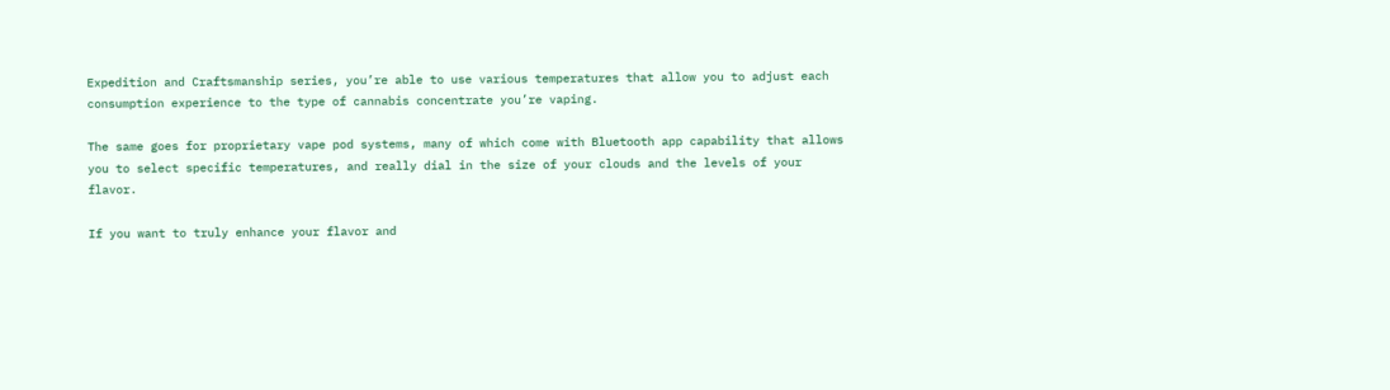Expedition and Craftsmanship series, you’re able to use various temperatures that allow you to adjust each consumption experience to the type of cannabis concentrate you’re vaping.

The same goes for proprietary vape pod systems, many of which come with Bluetooth app capability that allows you to select specific temperatures, and really dial in the size of your clouds and the levels of your flavor.

If you want to truly enhance your flavor and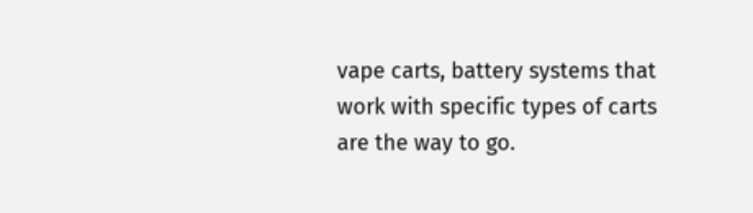vape carts, battery systems that work with specific types of carts are the way to go.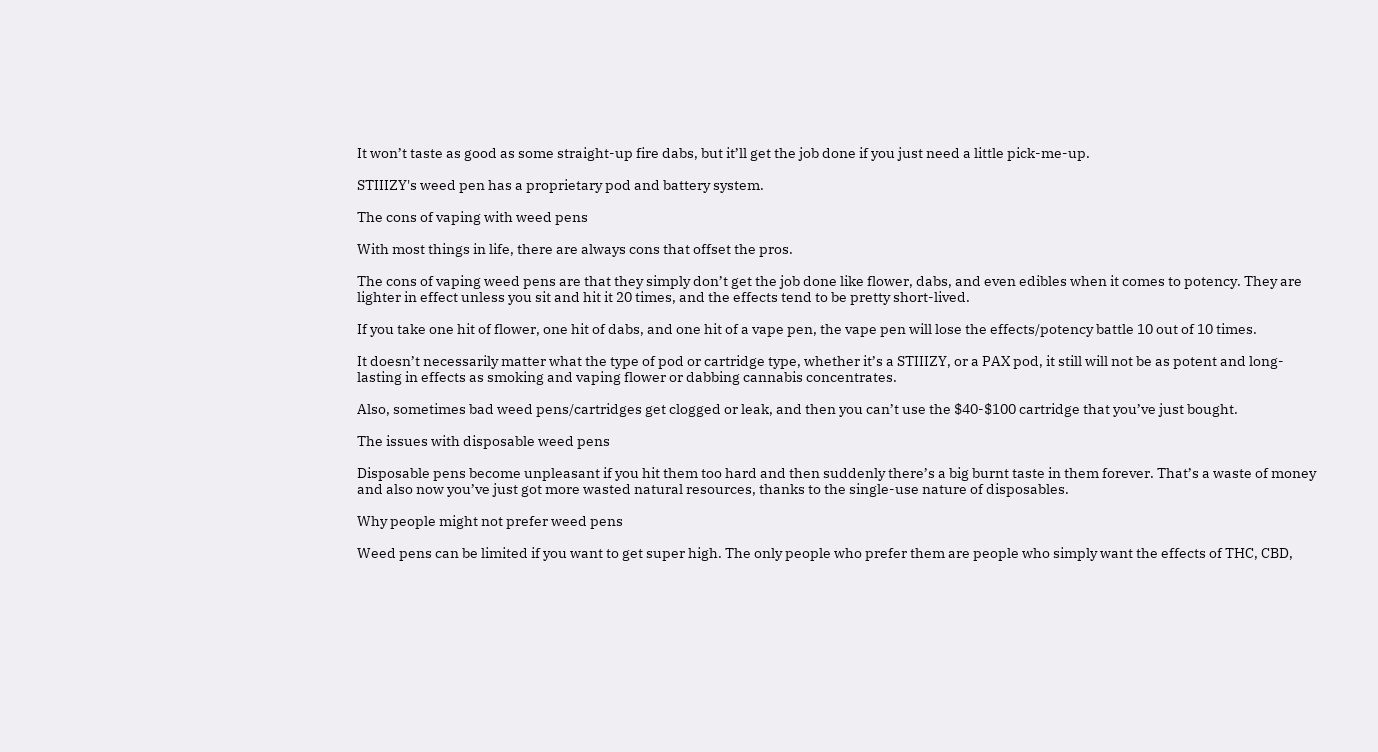It won’t taste as good as some straight-up fire dabs, but it’ll get the job done if you just need a little pick-me-up.

STIIIZY's weed pen has a proprietary pod and battery system.

The cons of vaping with weed pens

With most things in life, there are always cons that offset the pros.

The cons of vaping weed pens are that they simply don’t get the job done like flower, dabs, and even edibles when it comes to potency. They are lighter in effect unless you sit and hit it 20 times, and the effects tend to be pretty short-lived.

If you take one hit of flower, one hit of dabs, and one hit of a vape pen, the vape pen will lose the effects/potency battle 10 out of 10 times.

It doesn’t necessarily matter what the type of pod or cartridge type, whether it’s a STIIIZY, or a PAX pod, it still will not be as potent and long-lasting in effects as smoking and vaping flower or dabbing cannabis concentrates.

Also, sometimes bad weed pens/cartridges get clogged or leak, and then you can’t use the $40-$100 cartridge that you’ve just bought.

The issues with disposable weed pens

Disposable pens become unpleasant if you hit them too hard and then suddenly there’s a big burnt taste in them forever. That’s a waste of money and also now you’ve just got more wasted natural resources, thanks to the single-use nature of disposables.

Why people might not prefer weed pens

Weed pens can be limited if you want to get super high. The only people who prefer them are people who simply want the effects of THC, CBD,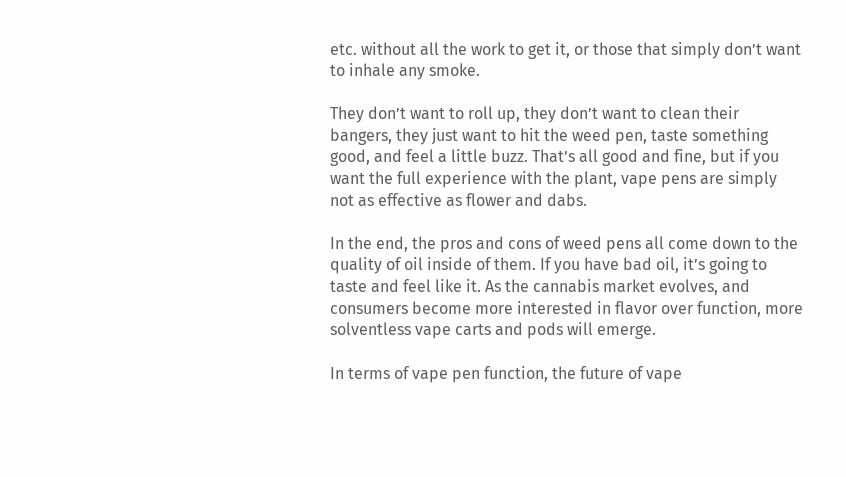etc. without all the work to get it, or those that simply don’t want to inhale any smoke.

They don’t want to roll up, they don’t want to clean their bangers, they just want to hit the weed pen, taste something good, and feel a little buzz. That’s all good and fine, but if you want the full experience with the plant, vape pens are simply not as effective as flower and dabs.

In the end, the pros and cons of weed pens all come down to the quality of oil inside of them. If you have bad oil, it’s going to taste and feel like it. As the cannabis market evolves, and consumers become more interested in flavor over function, more solventless vape carts and pods will emerge.

In terms of vape pen function, the future of vape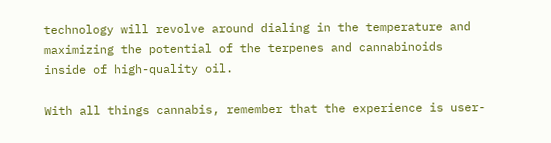technology will revolve around dialing in the temperature and maximizing the potential of the terpenes and cannabinoids inside of high-quality oil.

With all things cannabis, remember that the experience is user-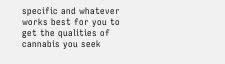specific and whatever works best for you to get the qualities of cannabis you seek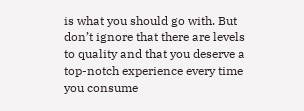is what you should go with. But don’t ignore that there are levels to quality and that you deserve a top-notch experience every time you consume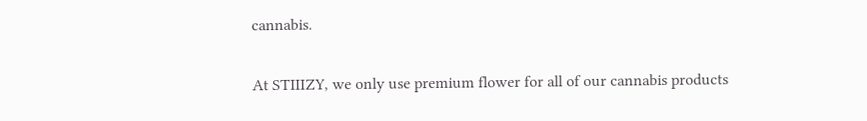cannabis.

At STIIIZY, we only use premium flower for all of our cannabis products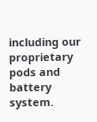including our proprietary pods and battery system.